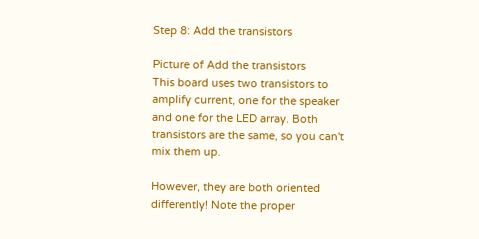Step 8: Add the transistors

Picture of Add the transistors
This board uses two transistors to amplify current, one for the speaker and one for the LED array. Both transistors are the same, so you can't mix them up.

However, they are both oriented differently! Note the proper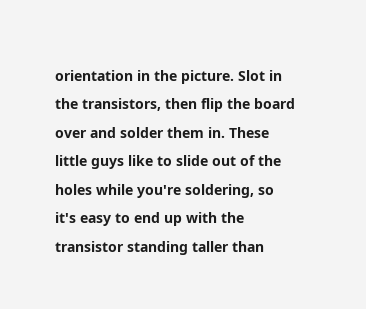orientation in the picture. Slot in the transistors, then flip the board over and solder them in. These little guys like to slide out of the holes while you're soldering, so it's easy to end up with the transistor standing taller than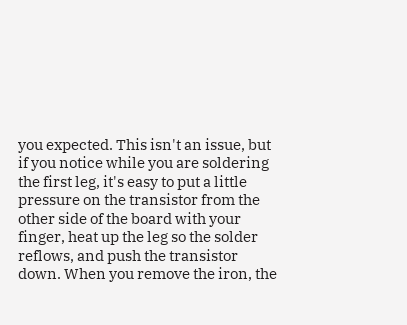you expected. This isn't an issue, but if you notice while you are soldering the first leg, it's easy to put a little pressure on the transistor from the other side of the board with your finger, heat up the leg so the solder reflows, and push the transistor down. When you remove the iron, the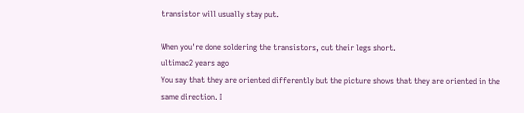transistor will usually stay put.

When you're done soldering the transistors, cut their legs short.
ultimac2 years ago
You say that they are oriented differently but the picture shows that they are oriented in the same direction. I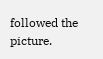followed the picture.